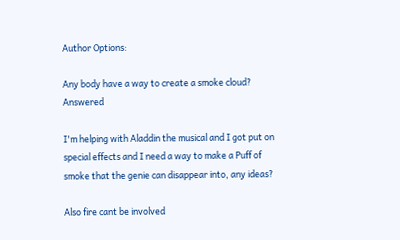Author Options:

Any body have a way to create a smoke cloud? Answered

I'm helping with Aladdin the musical and I got put on special effects and I need a way to make a Puff of smoke that the genie can disappear into, any ideas?

Also fire cant be involved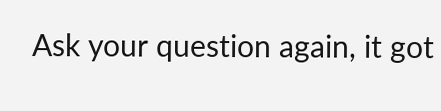Ask your question again, it got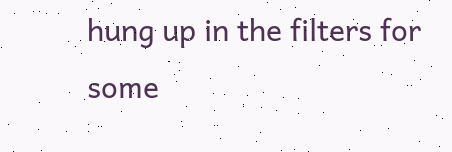hung up in the filters for some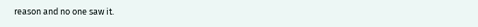reason and no one saw it.